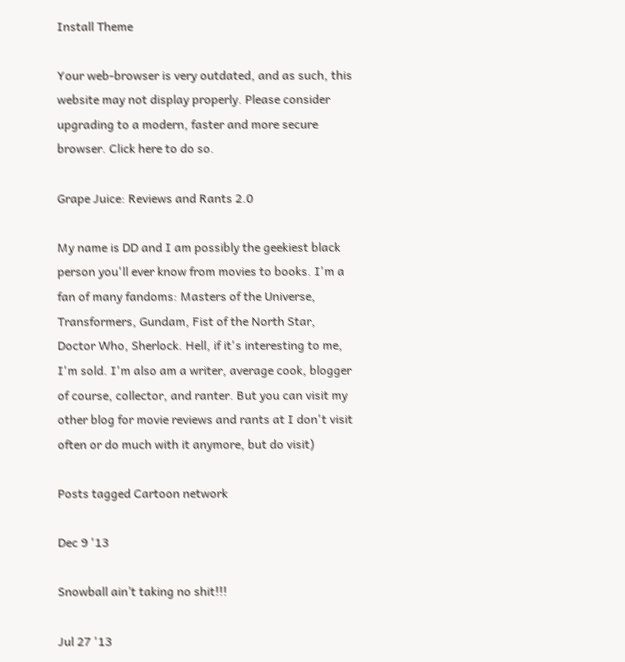Install Theme

Your web-browser is very outdated, and as such, this website may not display properly. Please consider upgrading to a modern, faster and more secure browser. Click here to do so.

Grape Juice: Reviews and Rants 2.0

My name is DD and I am possibly the geekiest black person you'll ever know from movies to books. I'm a fan of many fandoms: Masters of the Universe, Transformers, Gundam, Fist of the North Star, Doctor Who, Sherlock. Hell, if it's interesting to me, I'm sold. I'm also am a writer, average cook, blogger of course, collector, and ranter. But you can visit my other blog for movie reviews and rants at I don't visit often or do much with it anymore, but do visit)

Posts tagged Cartoon network

Dec 9 '13

Snowball ain’t taking no shit!!!

Jul 27 '13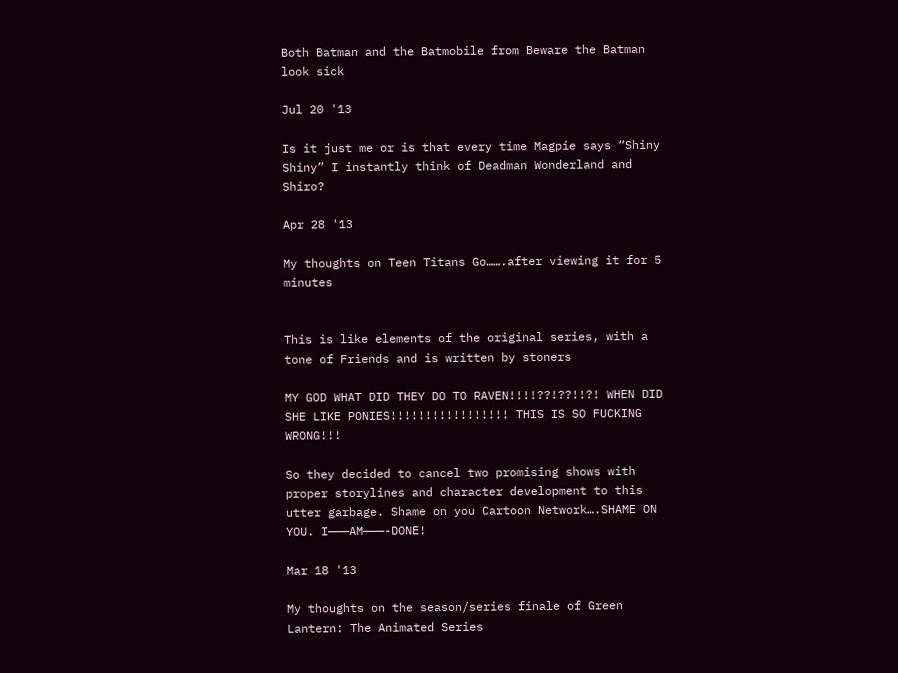Both Batman and the Batmobile from Beware the Batman look sick

Jul 20 '13

Is it just me or is that every time Magpie says “Shiny Shiny” I instantly think of Deadman Wonderland and Shiro?

Apr 28 '13

My thoughts on Teen Titans Go…….after viewing it for 5 minutes


This is like elements of the original series, with a tone of Friends and is written by stoners

MY GOD WHAT DID THEY DO TO RAVEN!!!!??!??!!?! WHEN DID SHE LIKE PONIES!!!!!!!!!!!!!!!!! THIS IS SO FUCKING WRONG!!!

So they decided to cancel two promising shows with proper storylines and character development to this utter garbage. Shame on you Cartoon Network….SHAME ON YOU. I———AM———-DONE!

Mar 18 '13

My thoughts on the season/series finale of Green Lantern: The Animated Series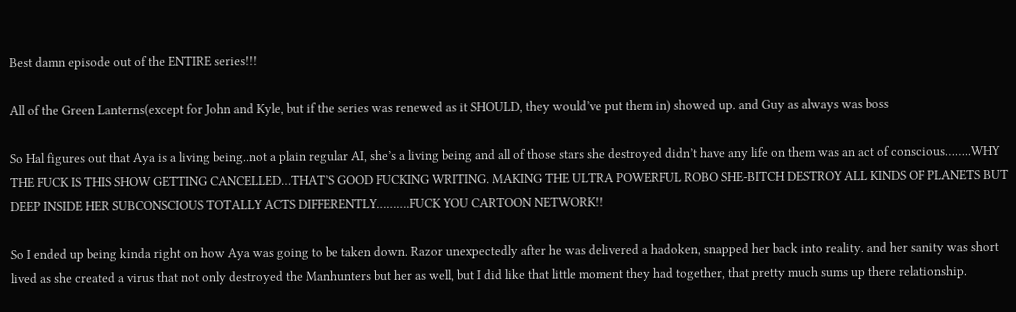Best damn episode out of the ENTIRE series!!!

All of the Green Lanterns(except for John and Kyle, but if the series was renewed as it SHOULD, they would’ve put them in) showed up. and Guy as always was boss

So Hal figures out that Aya is a living being..not a plain regular AI, she’s a living being and all of those stars she destroyed didn’t have any life on them was an act of conscious……..WHY THE FUCK IS THIS SHOW GETTING CANCELLED…THAT’S GOOD FUCKING WRITING. MAKING THE ULTRA POWERFUL ROBO SHE-BITCH DESTROY ALL KINDS OF PLANETS BUT DEEP INSIDE HER SUBCONSCIOUS TOTALLY ACTS DIFFERENTLY……….FUCK YOU CARTOON NETWORK!!

So I ended up being kinda right on how Aya was going to be taken down. Razor unexpectedly after he was delivered a hadoken, snapped her back into reality. and her sanity was short lived as she created a virus that not only destroyed the Manhunters but her as well, but I did like that little moment they had together, that pretty much sums up there relationship.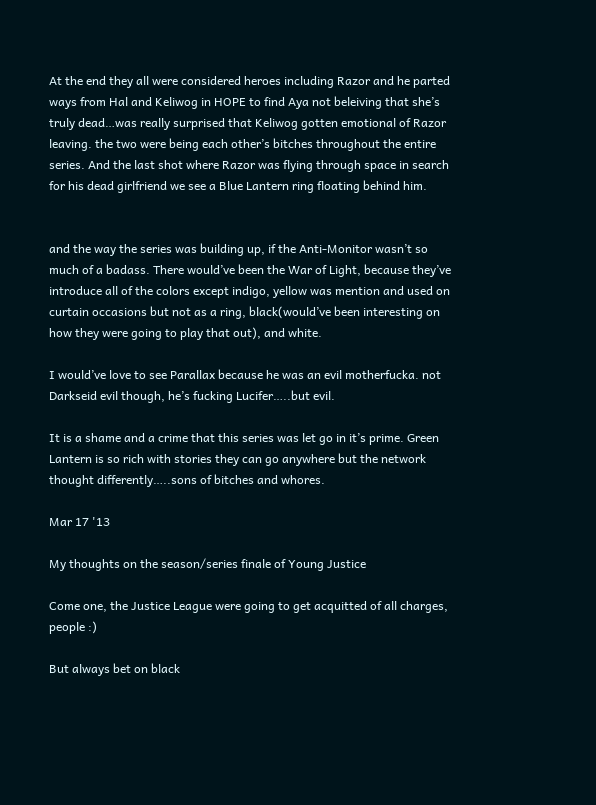At the end they all were considered heroes including Razor and he parted ways from Hal and Keliwog in HOPE to find Aya not beleiving that she’s truly dead…was really surprised that Keliwog gotten emotional of Razor leaving. the two were being each other’s bitches throughout the entire series. And the last shot where Razor was flying through space in search for his dead girlfriend we see a Blue Lantern ring floating behind him.


and the way the series was building up, if the Anti-Monitor wasn’t so much of a badass. There would’ve been the War of Light, because they’ve introduce all of the colors except indigo, yellow was mention and used on curtain occasions but not as a ring, black(would’ve been interesting on how they were going to play that out), and white.

I would’ve love to see Parallax because he was an evil motherfucka. not Darkseid evil though, he’s fucking Lucifer…..but evil.

It is a shame and a crime that this series was let go in it’s prime. Green Lantern is so rich with stories they can go anywhere but the network thought differently…..sons of bitches and whores.

Mar 17 '13

My thoughts on the season/series finale of Young Justice

Come one, the Justice League were going to get acquitted of all charges, people :)

But always bet on black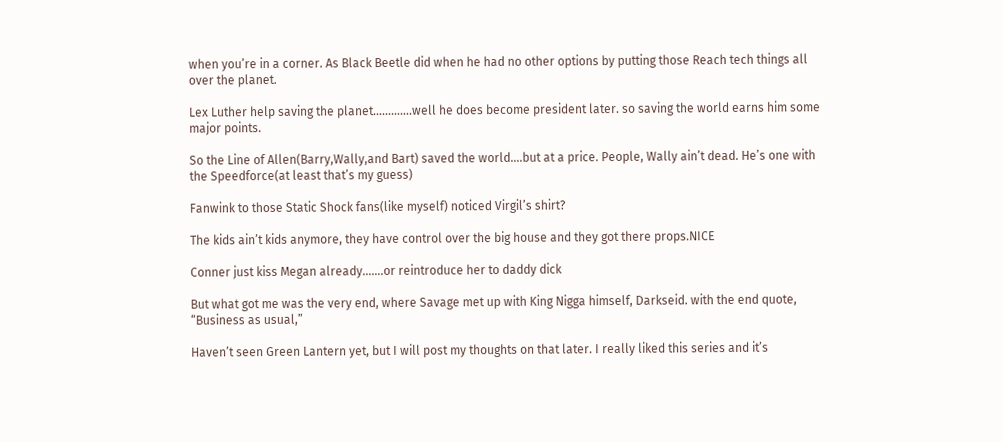when you’re in a corner. As Black Beetle did when he had no other options by putting those Reach tech things all over the planet.

Lex Luther help saving the planet………….well he does become president later. so saving the world earns him some major points.

So the Line of Allen(Barry,Wally,and Bart) saved the world….but at a price. People, Wally ain’t dead. He’s one with the Speedforce(at least that’s my guess)

Fanwink to those Static Shock fans(like myself) noticed Virgil’s shirt?

The kids ain’t kids anymore, they have control over the big house and they got there props.NICE

Conner just kiss Megan already…….or reintroduce her to daddy dick

But what got me was the very end, where Savage met up with King Nigga himself, Darkseid. with the end quote, “Business as usual,”

Haven’t seen Green Lantern yet, but I will post my thoughts on that later. I really liked this series and it’s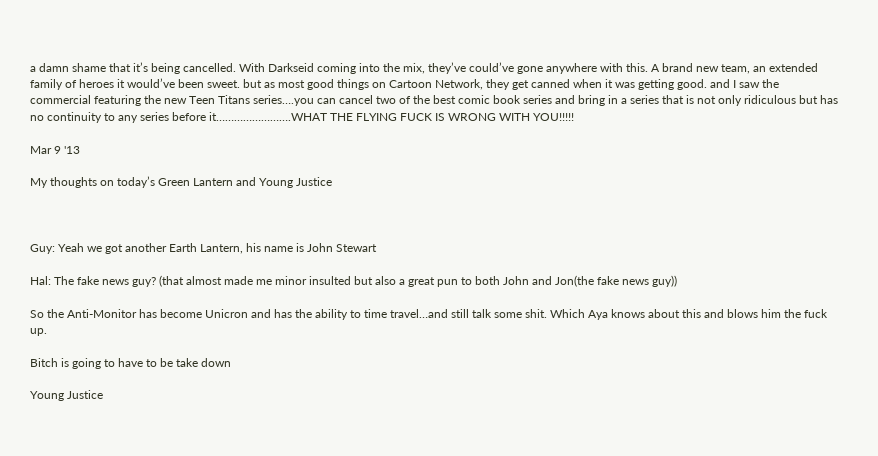a damn shame that it’s being cancelled. With Darkseid coming into the mix, they’ve could’ve gone anywhere with this. A brand new team, an extended family of heroes it would’ve been sweet. but as most good things on Cartoon Network, they get canned when it was getting good. and I saw the commercial featuring the new Teen Titans series….you can cancel two of the best comic book series and bring in a series that is not only ridiculous but has no continuity to any series before it…………………….WHAT THE FLYING FUCK IS WRONG WITH YOU!!!!!

Mar 9 '13

My thoughts on today’s Green Lantern and Young Justice



Guy: Yeah we got another Earth Lantern, his name is John Stewart

Hal: The fake news guy? (that almost made me minor insulted but also a great pun to both John and Jon(the fake news guy))

So the Anti-Monitor has become Unicron and has the ability to time travel…and still talk some shit. Which Aya knows about this and blows him the fuck up.

Bitch is going to have to be take down

Young Justice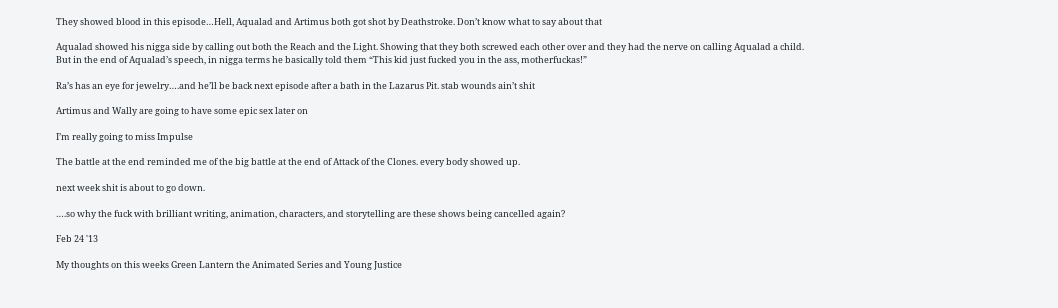They showed blood in this episode…Hell, Aqualad and Artimus both got shot by Deathstroke. Don’t know what to say about that

Aqualad showed his nigga side by calling out both the Reach and the Light. Showing that they both screwed each other over and they had the nerve on calling Aqualad a child. But in the end of Aqualad’s speech, in nigga terms he basically told them “This kid just fucked you in the ass, motherfuckas!”

Ra’s has an eye for jewelry….and he’ll be back next episode after a bath in the Lazarus Pit. stab wounds ain’t shit

Artimus and Wally are going to have some epic sex later on

I’m really going to miss Impulse

The battle at the end reminded me of the big battle at the end of Attack of the Clones. every body showed up.

next week shit is about to go down.

….so why the fuck with brilliant writing, animation, characters, and storytelling are these shows being cancelled again?

Feb 24 '13

My thoughts on this weeks Green Lantern the Animated Series and Young Justice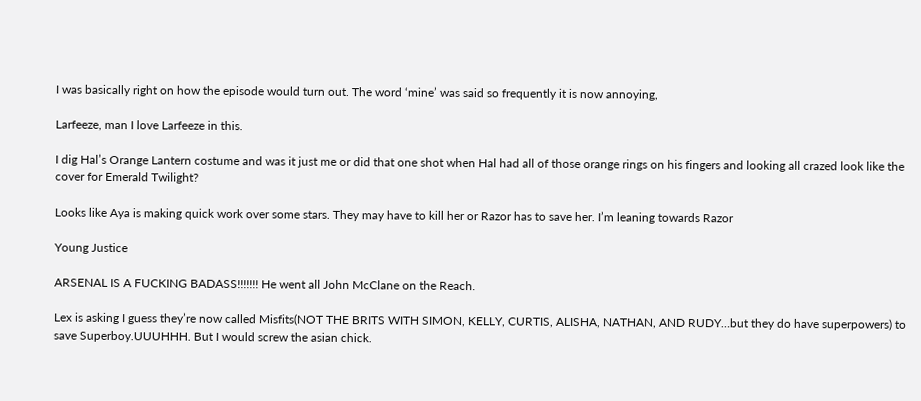I was basically right on how the episode would turn out. The word ‘mine’ was said so frequently it is now annoying,

Larfeeze, man I love Larfeeze in this.

I dig Hal’s Orange Lantern costume and was it just me or did that one shot when Hal had all of those orange rings on his fingers and looking all crazed look like the cover for Emerald Twilight?

Looks like Aya is making quick work over some stars. They may have to kill her or Razor has to save her. I’m leaning towards Razor

Young Justice

ARSENAL IS A FUCKING BADASS!!!!!!! He went all John McClane on the Reach.

Lex is asking I guess they’re now called Misfits(NOT THE BRITS WITH SIMON, KELLY, CURTIS, ALISHA, NATHAN, AND RUDY…but they do have superpowers) to save Superboy.UUUHHH. But I would screw the asian chick.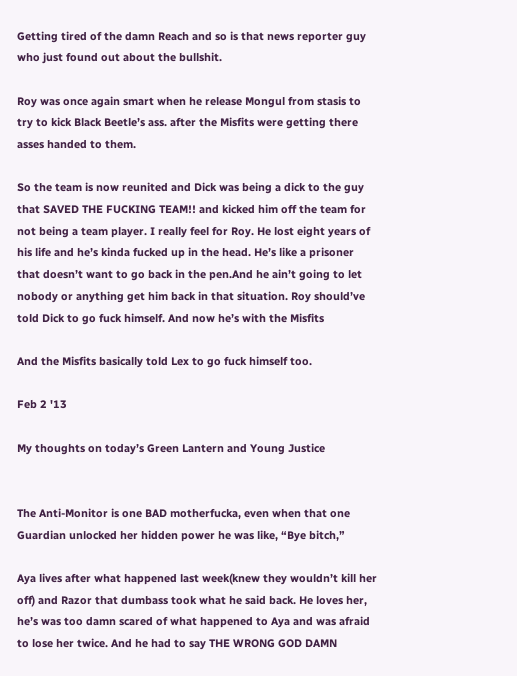Getting tired of the damn Reach and so is that news reporter guy who just found out about the bullshit.

Roy was once again smart when he release Mongul from stasis to try to kick Black Beetle’s ass. after the Misfits were getting there asses handed to them.

So the team is now reunited and Dick was being a dick to the guy that SAVED THE FUCKING TEAM!! and kicked him off the team for not being a team player. I really feel for Roy. He lost eight years of his life and he’s kinda fucked up in the head. He’s like a prisoner that doesn’t want to go back in the pen.And he ain’t going to let nobody or anything get him back in that situation. Roy should’ve told Dick to go fuck himself. And now he’s with the Misfits

And the Misfits basically told Lex to go fuck himself too.

Feb 2 '13

My thoughts on today’s Green Lantern and Young Justice


The Anti-Monitor is one BAD motherfucka, even when that one Guardian unlocked her hidden power he was like, “Bye bitch,”

Aya lives after what happened last week(knew they wouldn’t kill her off) and Razor that dumbass took what he said back. He loves her, he’s was too damn scared of what happened to Aya and was afraid to lose her twice. And he had to say THE WRONG GOD DAMN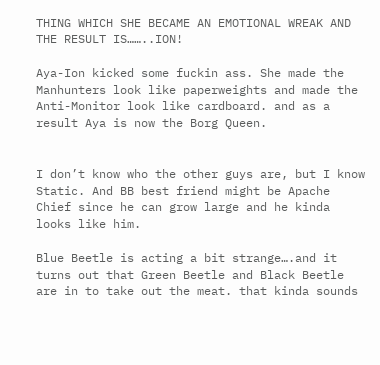THING WHICH SHE BECAME AN EMOTIONAL WREAK AND THE RESULT IS……..ION!

Aya-Ion kicked some fuckin ass. She made the Manhunters look like paperweights and made the Anti-Monitor look like cardboard. and as a result Aya is now the Borg Queen.


I don’t know who the other guys are, but I know Static. And BB best friend might be Apache Chief since he can grow large and he kinda looks like him.

Blue Beetle is acting a bit strange….and it turns out that Green Beetle and Black Beetle are in to take out the meat. that kinda sounds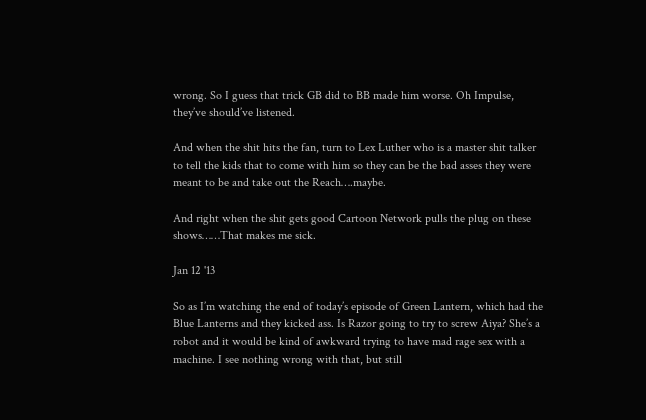wrong. So I guess that trick GB did to BB made him worse. Oh Impulse, they’ve should’ve listened.

And when the shit hits the fan, turn to Lex Luther who is a master shit talker to tell the kids that to come with him so they can be the bad asses they were meant to be and take out the Reach….maybe.

And right when the shit gets good Cartoon Network pulls the plug on these shows……That makes me sick.

Jan 12 '13

So as I’m watching the end of today’s episode of Green Lantern, which had the Blue Lanterns and they kicked ass. Is Razor going to try to screw Aiya? She’s a robot and it would be kind of awkward trying to have mad rage sex with a machine. I see nothing wrong with that, but still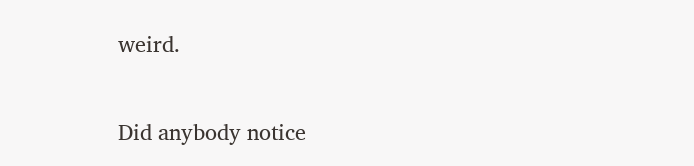weird.

Did anybody notice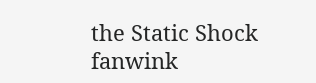the Static Shock fanwink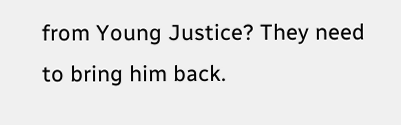from Young Justice? They need to bring him back.